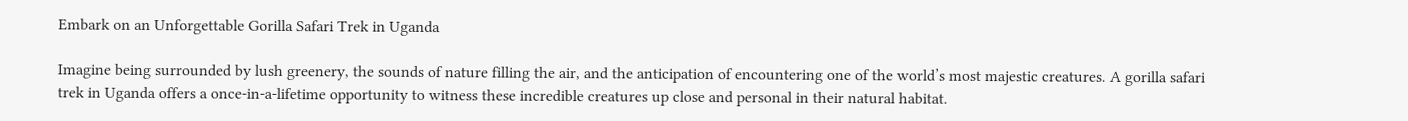Embark on an Unforgettable Gorilla Safari Trek in Uganda

Imagine being surrounded by lush greenery, the sounds of nature filling the air, and the anticipation of encountering one of the world’s most majestic creatures. A gorilla safari trek in Uganda offers a once-in-a-lifetime opportunity to witness these incredible creatures up close and personal in their natural habitat.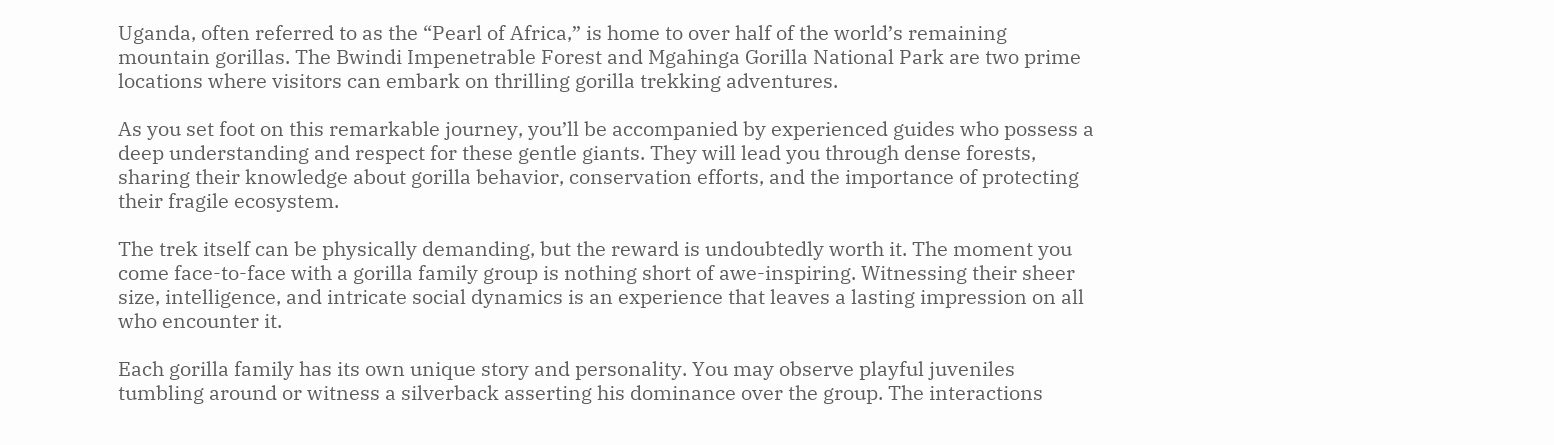Uganda, often referred to as the “Pearl of Africa,” is home to over half of the world’s remaining mountain gorillas. The Bwindi Impenetrable Forest and Mgahinga Gorilla National Park are two prime locations where visitors can embark on thrilling gorilla trekking adventures.

As you set foot on this remarkable journey, you’ll be accompanied by experienced guides who possess a deep understanding and respect for these gentle giants. They will lead you through dense forests, sharing their knowledge about gorilla behavior, conservation efforts, and the importance of protecting their fragile ecosystem.

The trek itself can be physically demanding, but the reward is undoubtedly worth it. The moment you come face-to-face with a gorilla family group is nothing short of awe-inspiring. Witnessing their sheer size, intelligence, and intricate social dynamics is an experience that leaves a lasting impression on all who encounter it.

Each gorilla family has its own unique story and personality. You may observe playful juveniles tumbling around or witness a silverback asserting his dominance over the group. The interactions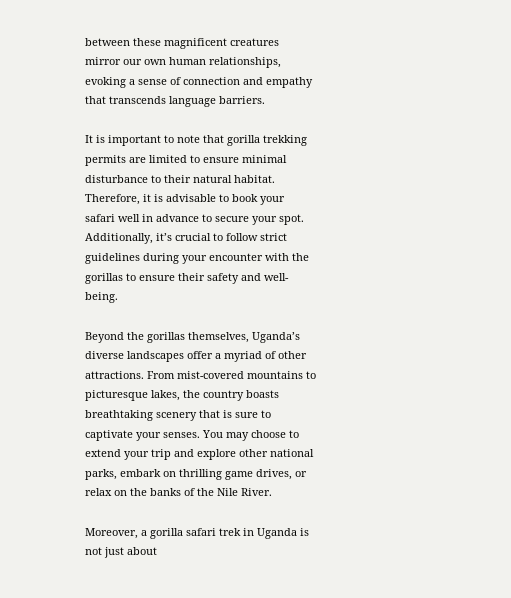between these magnificent creatures mirror our own human relationships, evoking a sense of connection and empathy that transcends language barriers.

It is important to note that gorilla trekking permits are limited to ensure minimal disturbance to their natural habitat. Therefore, it is advisable to book your safari well in advance to secure your spot. Additionally, it’s crucial to follow strict guidelines during your encounter with the gorillas to ensure their safety and well-being.

Beyond the gorillas themselves, Uganda’s diverse landscapes offer a myriad of other attractions. From mist-covered mountains to picturesque lakes, the country boasts breathtaking scenery that is sure to captivate your senses. You may choose to extend your trip and explore other national parks, embark on thrilling game drives, or relax on the banks of the Nile River.

Moreover, a gorilla safari trek in Uganda is not just about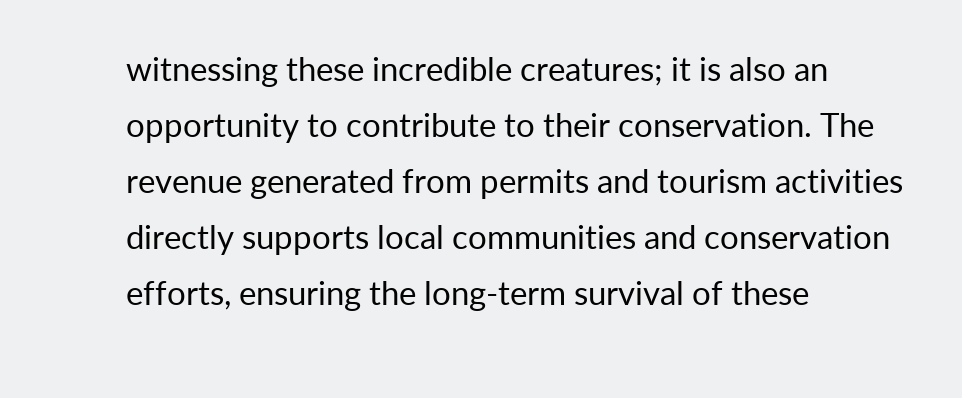witnessing these incredible creatures; it is also an opportunity to contribute to their conservation. The revenue generated from permits and tourism activities directly supports local communities and conservation efforts, ensuring the long-term survival of these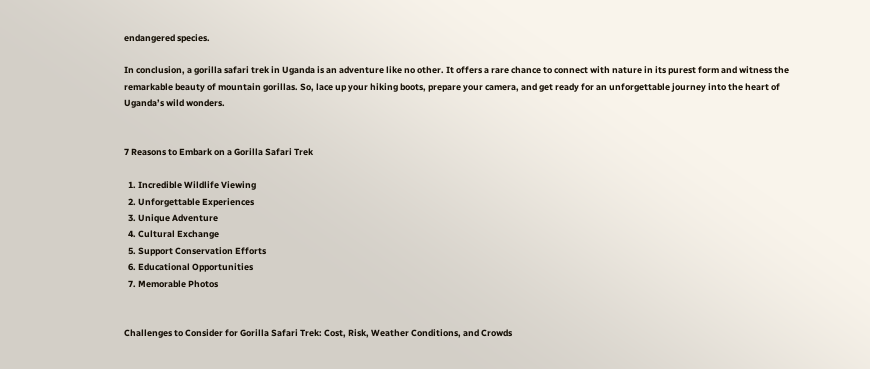endangered species.

In conclusion, a gorilla safari trek in Uganda is an adventure like no other. It offers a rare chance to connect with nature in its purest form and witness the remarkable beauty of mountain gorillas. So, lace up your hiking boots, prepare your camera, and get ready for an unforgettable journey into the heart of Uganda’s wild wonders.


7 Reasons to Embark on a Gorilla Safari Trek

  1. Incredible Wildlife Viewing
  2. Unforgettable Experiences
  3. Unique Adventure
  4. Cultural Exchange
  5. Support Conservation Efforts
  6. Educational Opportunities
  7. Memorable Photos


Challenges to Consider for Gorilla Safari Trek: Cost, Risk, Weather Conditions, and Crowds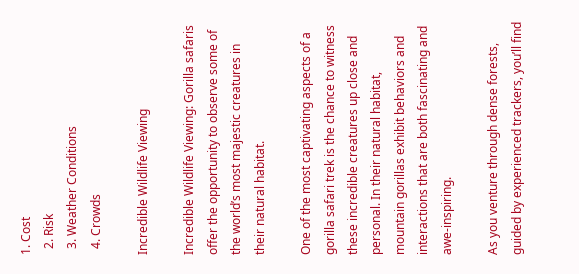1. Cost
  2. Risk
  3. Weather Conditions
  4. Crowds

Incredible Wildlife Viewing

Incredible Wildlife Viewing: Gorilla safaris offer the opportunity to observe some of the world’s most majestic creatures in their natural habitat.

One of the most captivating aspects of a gorilla safari trek is the chance to witness these incredible creatures up close and personal. In their natural habitat, mountain gorillas exhibit behaviors and interactions that are both fascinating and awe-inspiring.

As you venture through dense forests, guided by experienced trackers, you’ll find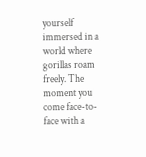yourself immersed in a world where gorillas roam freely. The moment you come face-to-face with a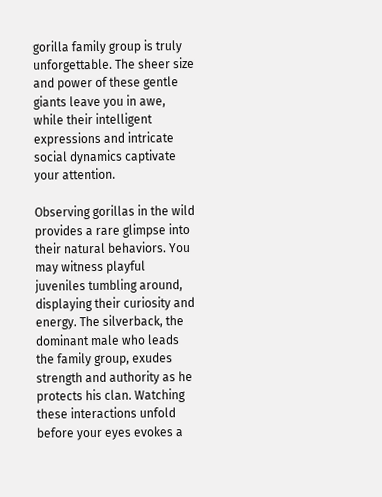gorilla family group is truly unforgettable. The sheer size and power of these gentle giants leave you in awe, while their intelligent expressions and intricate social dynamics captivate your attention.

Observing gorillas in the wild provides a rare glimpse into their natural behaviors. You may witness playful juveniles tumbling around, displaying their curiosity and energy. The silverback, the dominant male who leads the family group, exudes strength and authority as he protects his clan. Watching these interactions unfold before your eyes evokes a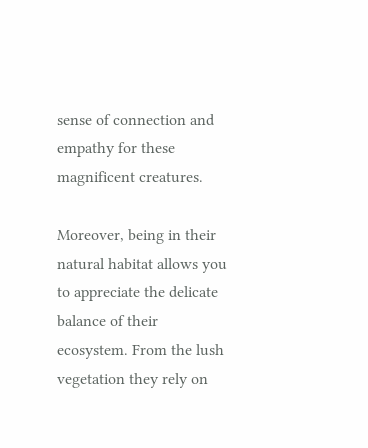sense of connection and empathy for these magnificent creatures.

Moreover, being in their natural habitat allows you to appreciate the delicate balance of their ecosystem. From the lush vegetation they rely on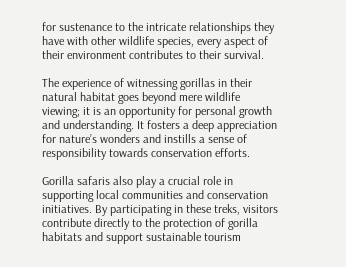for sustenance to the intricate relationships they have with other wildlife species, every aspect of their environment contributes to their survival.

The experience of witnessing gorillas in their natural habitat goes beyond mere wildlife viewing; it is an opportunity for personal growth and understanding. It fosters a deep appreciation for nature’s wonders and instills a sense of responsibility towards conservation efforts.

Gorilla safaris also play a crucial role in supporting local communities and conservation initiatives. By participating in these treks, visitors contribute directly to the protection of gorilla habitats and support sustainable tourism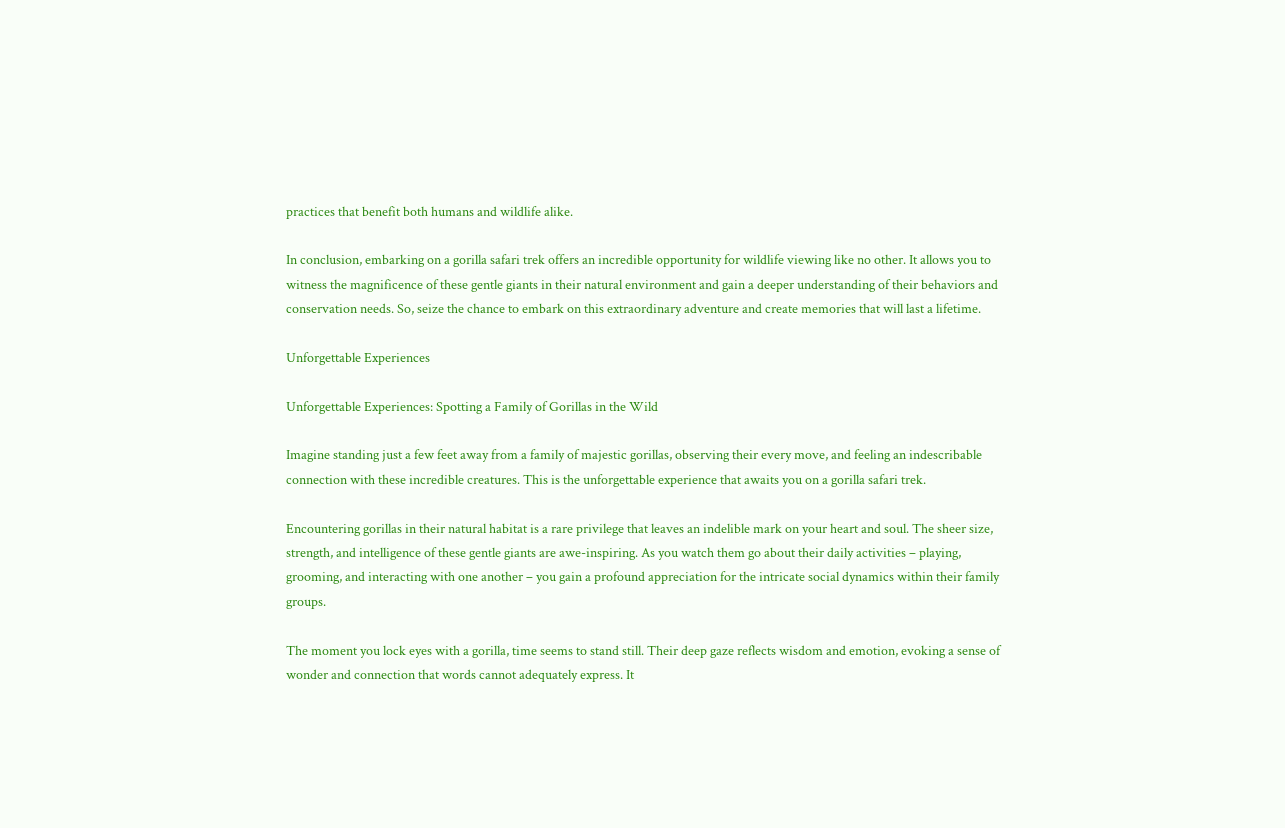practices that benefit both humans and wildlife alike.

In conclusion, embarking on a gorilla safari trek offers an incredible opportunity for wildlife viewing like no other. It allows you to witness the magnificence of these gentle giants in their natural environment and gain a deeper understanding of their behaviors and conservation needs. So, seize the chance to embark on this extraordinary adventure and create memories that will last a lifetime.

Unforgettable Experiences

Unforgettable Experiences: Spotting a Family of Gorillas in the Wild

Imagine standing just a few feet away from a family of majestic gorillas, observing their every move, and feeling an indescribable connection with these incredible creatures. This is the unforgettable experience that awaits you on a gorilla safari trek.

Encountering gorillas in their natural habitat is a rare privilege that leaves an indelible mark on your heart and soul. The sheer size, strength, and intelligence of these gentle giants are awe-inspiring. As you watch them go about their daily activities – playing, grooming, and interacting with one another – you gain a profound appreciation for the intricate social dynamics within their family groups.

The moment you lock eyes with a gorilla, time seems to stand still. Their deep gaze reflects wisdom and emotion, evoking a sense of wonder and connection that words cannot adequately express. It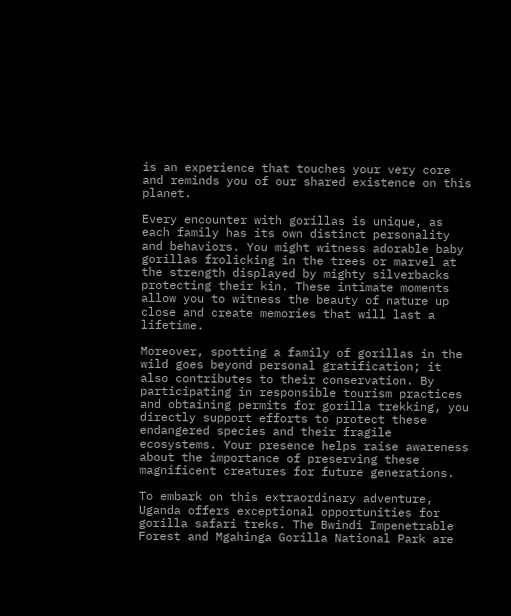is an experience that touches your very core and reminds you of our shared existence on this planet.

Every encounter with gorillas is unique, as each family has its own distinct personality and behaviors. You might witness adorable baby gorillas frolicking in the trees or marvel at the strength displayed by mighty silverbacks protecting their kin. These intimate moments allow you to witness the beauty of nature up close and create memories that will last a lifetime.

Moreover, spotting a family of gorillas in the wild goes beyond personal gratification; it also contributes to their conservation. By participating in responsible tourism practices and obtaining permits for gorilla trekking, you directly support efforts to protect these endangered species and their fragile ecosystems. Your presence helps raise awareness about the importance of preserving these magnificent creatures for future generations.

To embark on this extraordinary adventure, Uganda offers exceptional opportunities for gorilla safari treks. The Bwindi Impenetrable Forest and Mgahinga Gorilla National Park are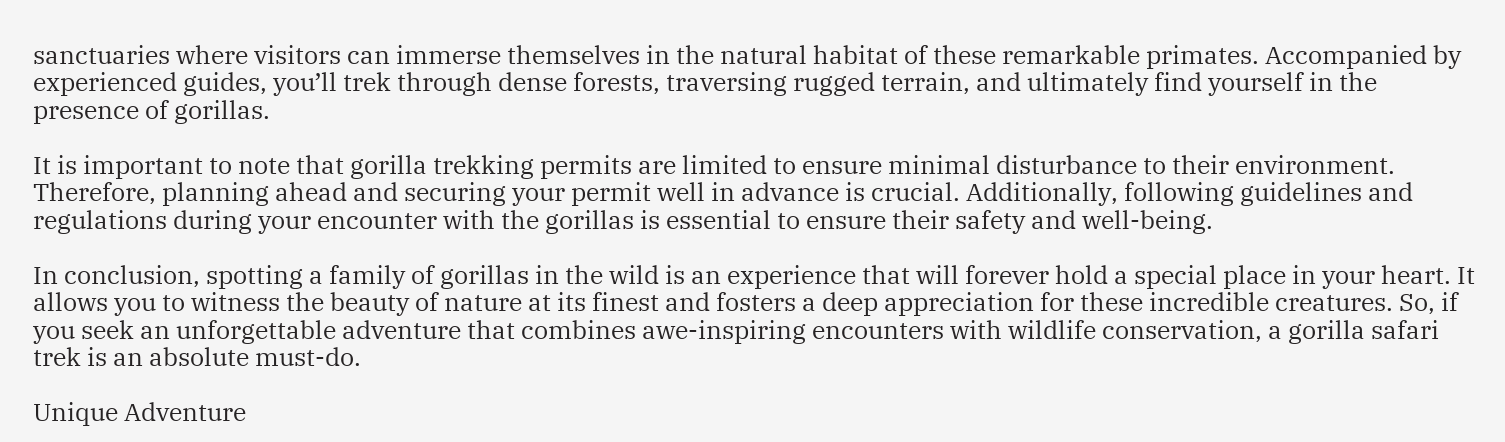sanctuaries where visitors can immerse themselves in the natural habitat of these remarkable primates. Accompanied by experienced guides, you’ll trek through dense forests, traversing rugged terrain, and ultimately find yourself in the presence of gorillas.

It is important to note that gorilla trekking permits are limited to ensure minimal disturbance to their environment. Therefore, planning ahead and securing your permit well in advance is crucial. Additionally, following guidelines and regulations during your encounter with the gorillas is essential to ensure their safety and well-being.

In conclusion, spotting a family of gorillas in the wild is an experience that will forever hold a special place in your heart. It allows you to witness the beauty of nature at its finest and fosters a deep appreciation for these incredible creatures. So, if you seek an unforgettable adventure that combines awe-inspiring encounters with wildlife conservation, a gorilla safari trek is an absolute must-do.

Unique Adventure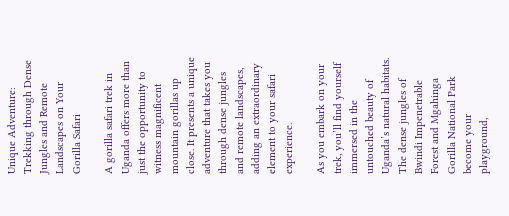Unique Adventure: Trekking through Dense Jungles and Remote Landscapes on Your Gorilla Safari

A gorilla safari trek in Uganda offers more than just the opportunity to witness magnificent mountain gorillas up close. It presents a unique adventure that takes you through dense jungles and remote landscapes, adding an extraordinary element to your safari experience.

As you embark on your trek, you’ll find yourself immersed in the untouched beauty of Uganda’s natural habitats. The dense jungles of Bwindi Impenetrable Forest and Mgahinga Gorilla National Park become your playground,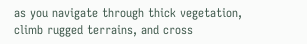as you navigate through thick vegetation, climb rugged terrains, and cross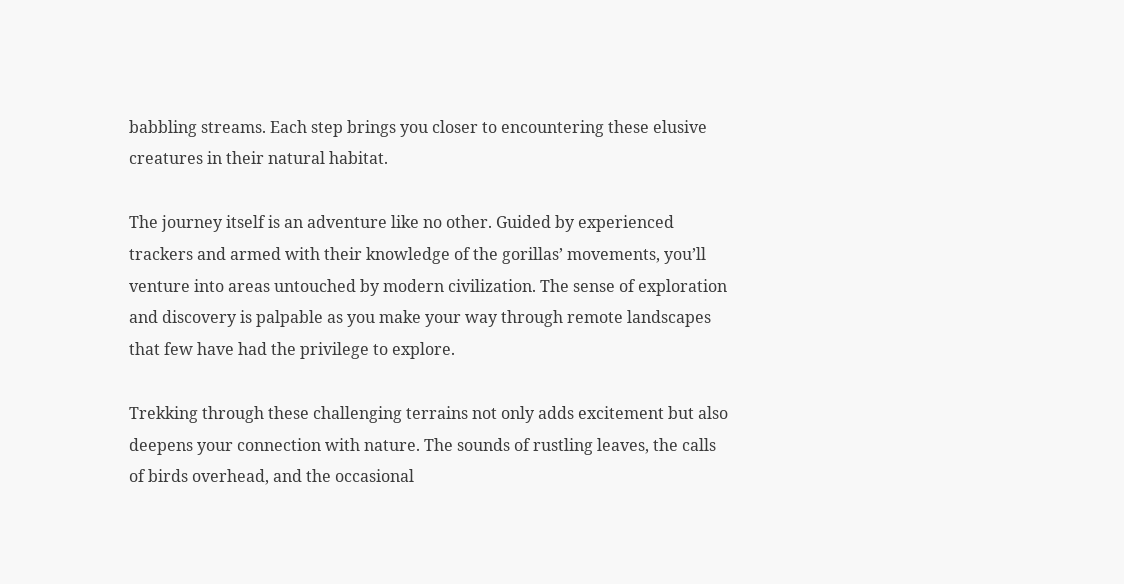babbling streams. Each step brings you closer to encountering these elusive creatures in their natural habitat.

The journey itself is an adventure like no other. Guided by experienced trackers and armed with their knowledge of the gorillas’ movements, you’ll venture into areas untouched by modern civilization. The sense of exploration and discovery is palpable as you make your way through remote landscapes that few have had the privilege to explore.

Trekking through these challenging terrains not only adds excitement but also deepens your connection with nature. The sounds of rustling leaves, the calls of birds overhead, and the occasional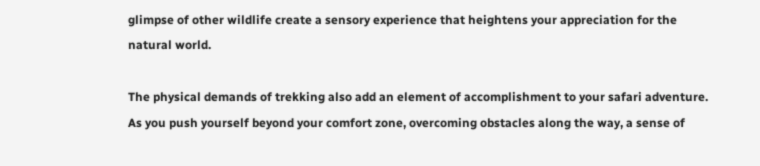glimpse of other wildlife create a sensory experience that heightens your appreciation for the natural world.

The physical demands of trekking also add an element of accomplishment to your safari adventure. As you push yourself beyond your comfort zone, overcoming obstacles along the way, a sense of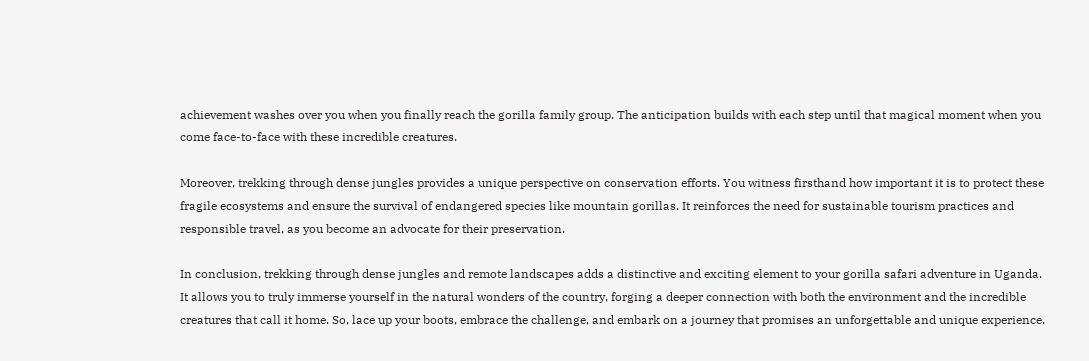achievement washes over you when you finally reach the gorilla family group. The anticipation builds with each step until that magical moment when you come face-to-face with these incredible creatures.

Moreover, trekking through dense jungles provides a unique perspective on conservation efforts. You witness firsthand how important it is to protect these fragile ecosystems and ensure the survival of endangered species like mountain gorillas. It reinforces the need for sustainable tourism practices and responsible travel, as you become an advocate for their preservation.

In conclusion, trekking through dense jungles and remote landscapes adds a distinctive and exciting element to your gorilla safari adventure in Uganda. It allows you to truly immerse yourself in the natural wonders of the country, forging a deeper connection with both the environment and the incredible creatures that call it home. So, lace up your boots, embrace the challenge, and embark on a journey that promises an unforgettable and unique experience.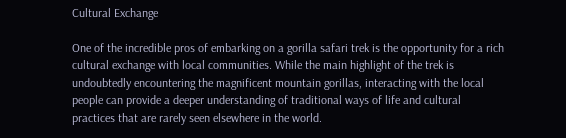Cultural Exchange

One of the incredible pros of embarking on a gorilla safari trek is the opportunity for a rich cultural exchange with local communities. While the main highlight of the trek is undoubtedly encountering the magnificent mountain gorillas, interacting with the local people can provide a deeper understanding of traditional ways of life and cultural practices that are rarely seen elsewhere in the world.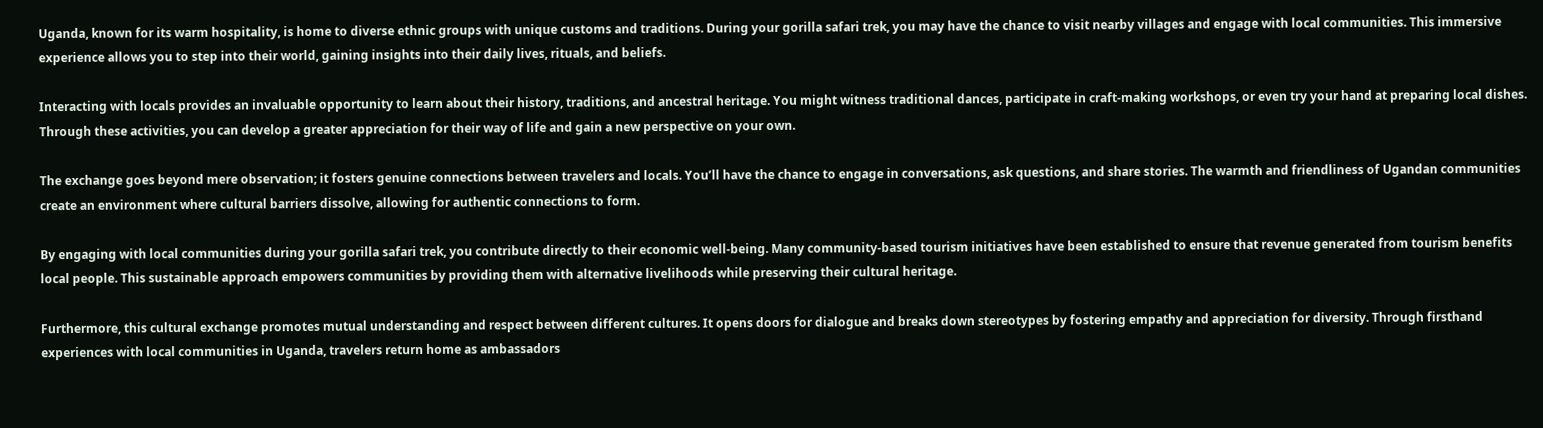Uganda, known for its warm hospitality, is home to diverse ethnic groups with unique customs and traditions. During your gorilla safari trek, you may have the chance to visit nearby villages and engage with local communities. This immersive experience allows you to step into their world, gaining insights into their daily lives, rituals, and beliefs.

Interacting with locals provides an invaluable opportunity to learn about their history, traditions, and ancestral heritage. You might witness traditional dances, participate in craft-making workshops, or even try your hand at preparing local dishes. Through these activities, you can develop a greater appreciation for their way of life and gain a new perspective on your own.

The exchange goes beyond mere observation; it fosters genuine connections between travelers and locals. You’ll have the chance to engage in conversations, ask questions, and share stories. The warmth and friendliness of Ugandan communities create an environment where cultural barriers dissolve, allowing for authentic connections to form.

By engaging with local communities during your gorilla safari trek, you contribute directly to their economic well-being. Many community-based tourism initiatives have been established to ensure that revenue generated from tourism benefits local people. This sustainable approach empowers communities by providing them with alternative livelihoods while preserving their cultural heritage.

Furthermore, this cultural exchange promotes mutual understanding and respect between different cultures. It opens doors for dialogue and breaks down stereotypes by fostering empathy and appreciation for diversity. Through firsthand experiences with local communities in Uganda, travelers return home as ambassadors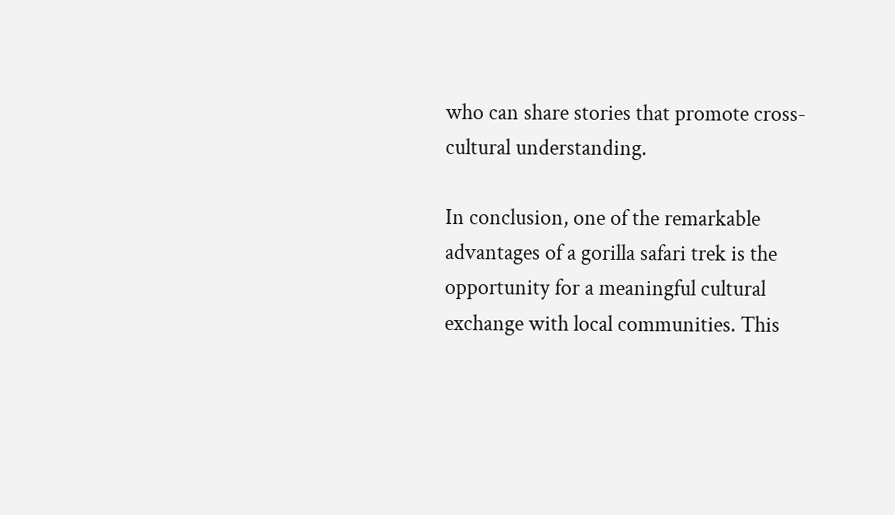who can share stories that promote cross-cultural understanding.

In conclusion, one of the remarkable advantages of a gorilla safari trek is the opportunity for a meaningful cultural exchange with local communities. This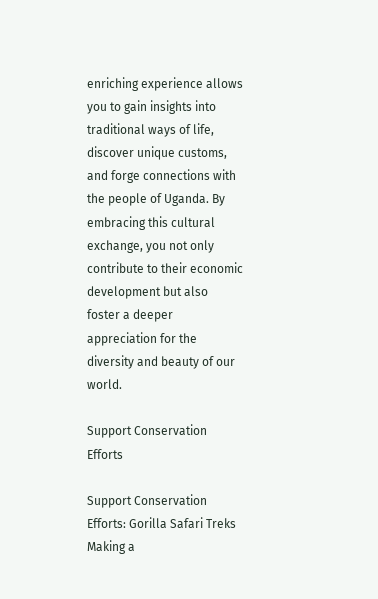enriching experience allows you to gain insights into traditional ways of life, discover unique customs, and forge connections with the people of Uganda. By embracing this cultural exchange, you not only contribute to their economic development but also foster a deeper appreciation for the diversity and beauty of our world.

Support Conservation Efforts

Support Conservation Efforts: Gorilla Safari Treks Making a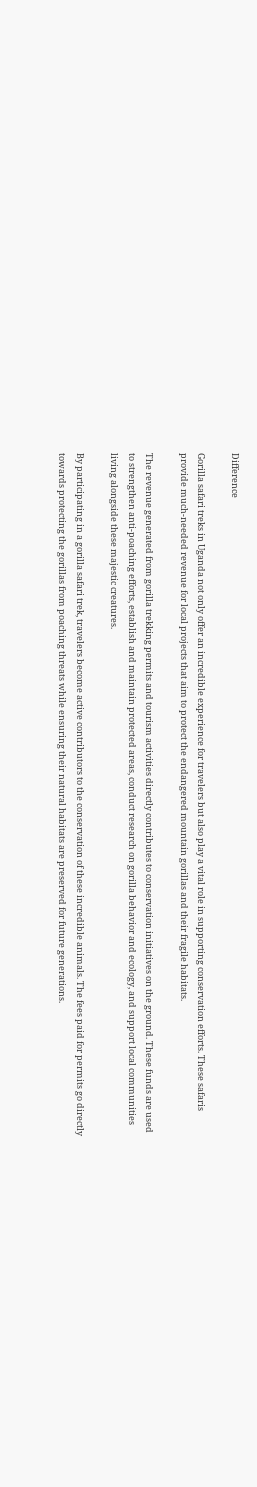Difference

Gorilla safari treks in Uganda not only offer an incredible experience for travelers but also play a vital role in supporting conservation efforts. These safaris provide much-needed revenue for local projects that aim to protect the endangered mountain gorillas and their fragile habitats.

The revenue generated from gorilla trekking permits and tourism activities directly contributes to conservation initiatives on the ground. These funds are used to strengthen anti-poaching efforts, establish and maintain protected areas, conduct research on gorilla behavior and ecology, and support local communities living alongside these majestic creatures.

By participating in a gorilla safari trek, travelers become active contributors to the conservation of these incredible animals. The fees paid for permits go directly towards protecting the gorillas from poaching threats while ensuring their natural habitats are preserved for future generations.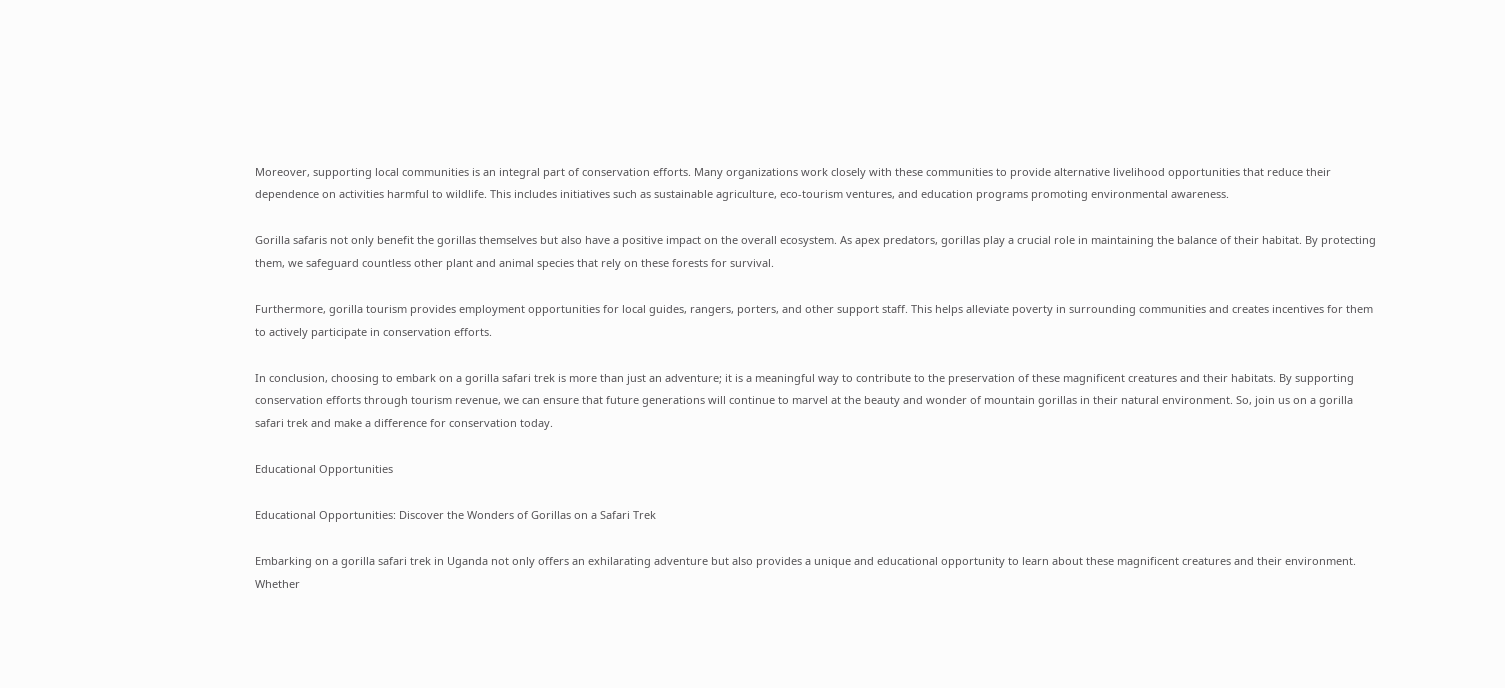Moreover, supporting local communities is an integral part of conservation efforts. Many organizations work closely with these communities to provide alternative livelihood opportunities that reduce their dependence on activities harmful to wildlife. This includes initiatives such as sustainable agriculture, eco-tourism ventures, and education programs promoting environmental awareness.

Gorilla safaris not only benefit the gorillas themselves but also have a positive impact on the overall ecosystem. As apex predators, gorillas play a crucial role in maintaining the balance of their habitat. By protecting them, we safeguard countless other plant and animal species that rely on these forests for survival.

Furthermore, gorilla tourism provides employment opportunities for local guides, rangers, porters, and other support staff. This helps alleviate poverty in surrounding communities and creates incentives for them to actively participate in conservation efforts.

In conclusion, choosing to embark on a gorilla safari trek is more than just an adventure; it is a meaningful way to contribute to the preservation of these magnificent creatures and their habitats. By supporting conservation efforts through tourism revenue, we can ensure that future generations will continue to marvel at the beauty and wonder of mountain gorillas in their natural environment. So, join us on a gorilla safari trek and make a difference for conservation today.

Educational Opportunities

Educational Opportunities: Discover the Wonders of Gorillas on a Safari Trek

Embarking on a gorilla safari trek in Uganda not only offers an exhilarating adventure but also provides a unique and educational opportunity to learn about these magnificent creatures and their environment. Whether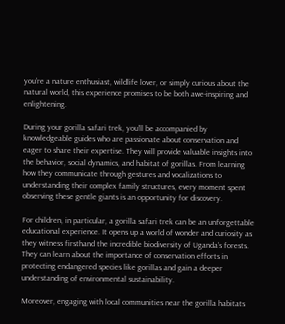you’re a nature enthusiast, wildlife lover, or simply curious about the natural world, this experience promises to be both awe-inspiring and enlightening.

During your gorilla safari trek, you’ll be accompanied by knowledgeable guides who are passionate about conservation and eager to share their expertise. They will provide valuable insights into the behavior, social dynamics, and habitat of gorillas. From learning how they communicate through gestures and vocalizations to understanding their complex family structures, every moment spent observing these gentle giants is an opportunity for discovery.

For children, in particular, a gorilla safari trek can be an unforgettable educational experience. It opens up a world of wonder and curiosity as they witness firsthand the incredible biodiversity of Uganda’s forests. They can learn about the importance of conservation efforts in protecting endangered species like gorillas and gain a deeper understanding of environmental sustainability.

Moreover, engaging with local communities near the gorilla habitats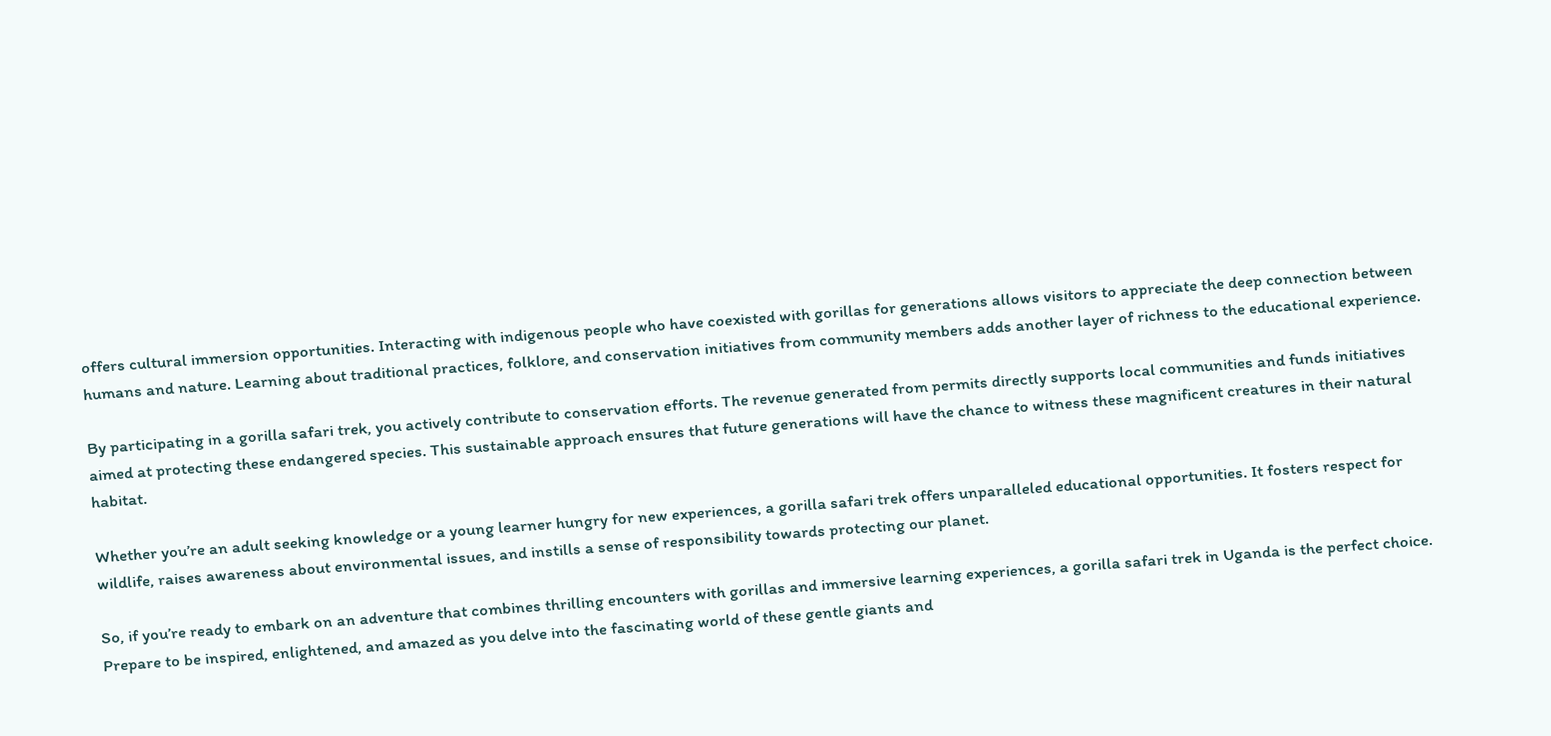offers cultural immersion opportunities. Interacting with indigenous people who have coexisted with gorillas for generations allows visitors to appreciate the deep connection between humans and nature. Learning about traditional practices, folklore, and conservation initiatives from community members adds another layer of richness to the educational experience.

By participating in a gorilla safari trek, you actively contribute to conservation efforts. The revenue generated from permits directly supports local communities and funds initiatives aimed at protecting these endangered species. This sustainable approach ensures that future generations will have the chance to witness these magnificent creatures in their natural habitat.

Whether you’re an adult seeking knowledge or a young learner hungry for new experiences, a gorilla safari trek offers unparalleled educational opportunities. It fosters respect for wildlife, raises awareness about environmental issues, and instills a sense of responsibility towards protecting our planet.

So, if you’re ready to embark on an adventure that combines thrilling encounters with gorillas and immersive learning experiences, a gorilla safari trek in Uganda is the perfect choice. Prepare to be inspired, enlightened, and amazed as you delve into the fascinating world of these gentle giants and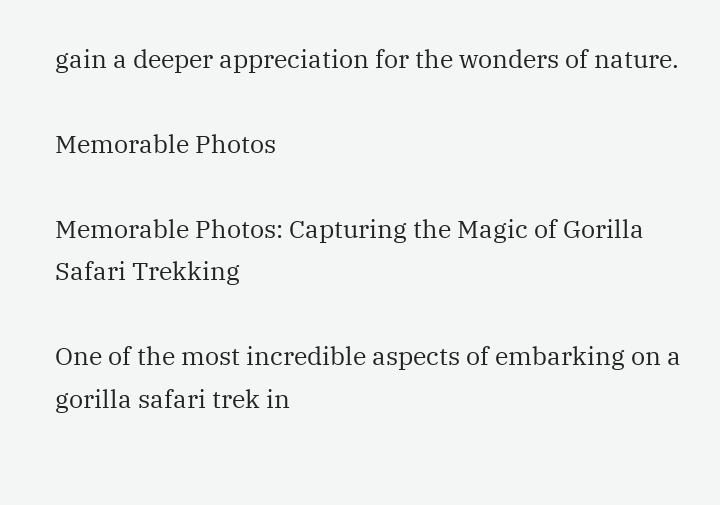gain a deeper appreciation for the wonders of nature.

Memorable Photos

Memorable Photos: Capturing the Magic of Gorilla Safari Trekking

One of the most incredible aspects of embarking on a gorilla safari trek in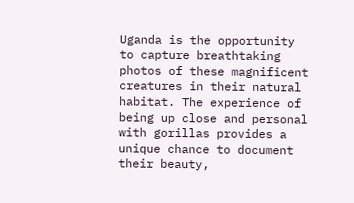Uganda is the opportunity to capture breathtaking photos of these magnificent creatures in their natural habitat. The experience of being up close and personal with gorillas provides a unique chance to document their beauty,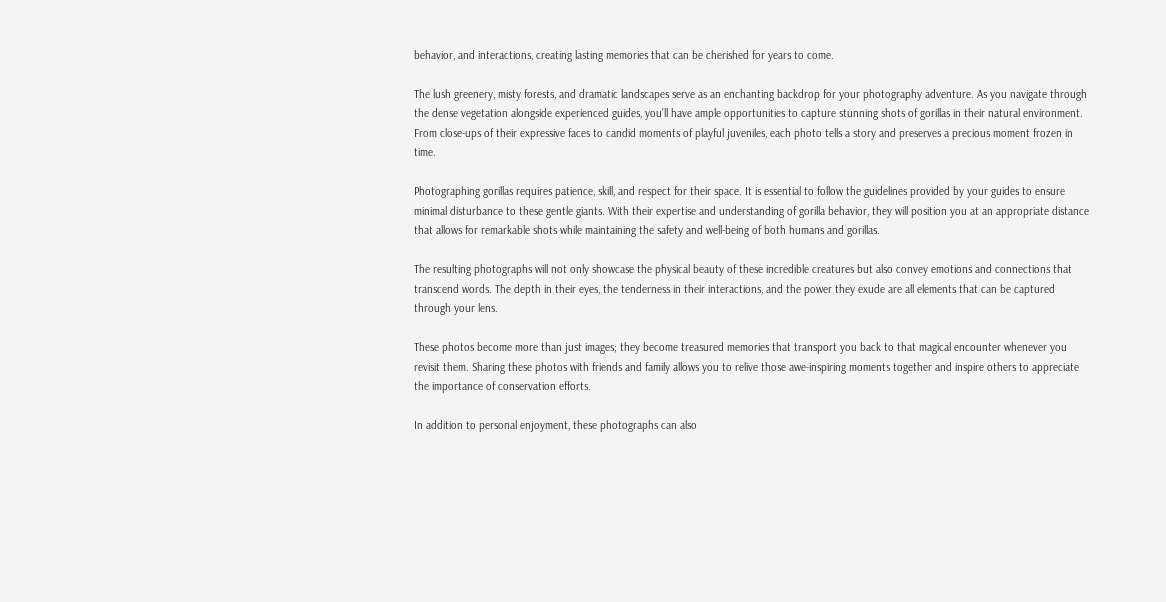behavior, and interactions, creating lasting memories that can be cherished for years to come.

The lush greenery, misty forests, and dramatic landscapes serve as an enchanting backdrop for your photography adventure. As you navigate through the dense vegetation alongside experienced guides, you’ll have ample opportunities to capture stunning shots of gorillas in their natural environment. From close-ups of their expressive faces to candid moments of playful juveniles, each photo tells a story and preserves a precious moment frozen in time.

Photographing gorillas requires patience, skill, and respect for their space. It is essential to follow the guidelines provided by your guides to ensure minimal disturbance to these gentle giants. With their expertise and understanding of gorilla behavior, they will position you at an appropriate distance that allows for remarkable shots while maintaining the safety and well-being of both humans and gorillas.

The resulting photographs will not only showcase the physical beauty of these incredible creatures but also convey emotions and connections that transcend words. The depth in their eyes, the tenderness in their interactions, and the power they exude are all elements that can be captured through your lens.

These photos become more than just images; they become treasured memories that transport you back to that magical encounter whenever you revisit them. Sharing these photos with friends and family allows you to relive those awe-inspiring moments together and inspire others to appreciate the importance of conservation efforts.

In addition to personal enjoyment, these photographs can also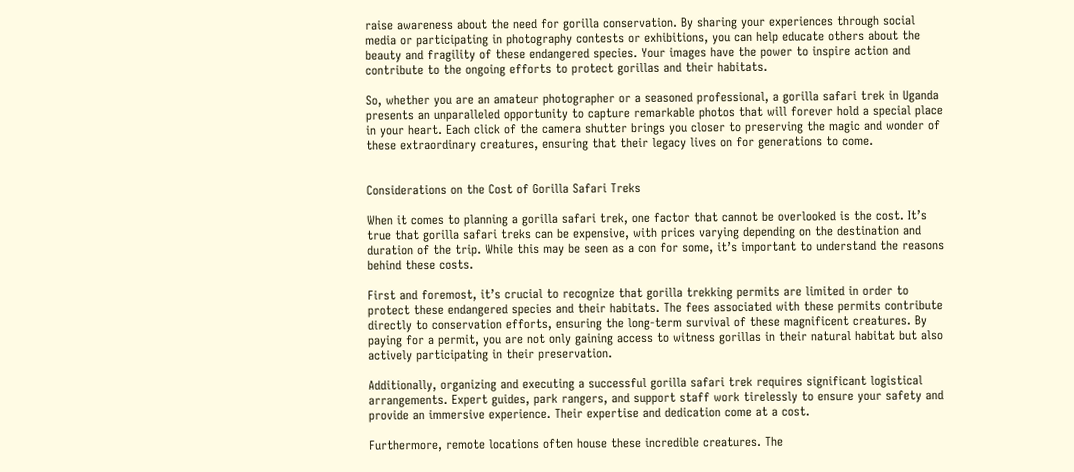raise awareness about the need for gorilla conservation. By sharing your experiences through social media or participating in photography contests or exhibitions, you can help educate others about the beauty and fragility of these endangered species. Your images have the power to inspire action and contribute to the ongoing efforts to protect gorillas and their habitats.

So, whether you are an amateur photographer or a seasoned professional, a gorilla safari trek in Uganda presents an unparalleled opportunity to capture remarkable photos that will forever hold a special place in your heart. Each click of the camera shutter brings you closer to preserving the magic and wonder of these extraordinary creatures, ensuring that their legacy lives on for generations to come.


Considerations on the Cost of Gorilla Safari Treks

When it comes to planning a gorilla safari trek, one factor that cannot be overlooked is the cost. It’s true that gorilla safari treks can be expensive, with prices varying depending on the destination and duration of the trip. While this may be seen as a con for some, it’s important to understand the reasons behind these costs.

First and foremost, it’s crucial to recognize that gorilla trekking permits are limited in order to protect these endangered species and their habitats. The fees associated with these permits contribute directly to conservation efforts, ensuring the long-term survival of these magnificent creatures. By paying for a permit, you are not only gaining access to witness gorillas in their natural habitat but also actively participating in their preservation.

Additionally, organizing and executing a successful gorilla safari trek requires significant logistical arrangements. Expert guides, park rangers, and support staff work tirelessly to ensure your safety and provide an immersive experience. Their expertise and dedication come at a cost.

Furthermore, remote locations often house these incredible creatures. The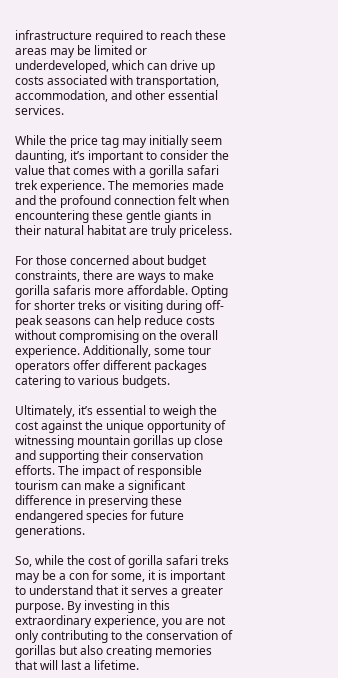infrastructure required to reach these areas may be limited or underdeveloped, which can drive up costs associated with transportation, accommodation, and other essential services.

While the price tag may initially seem daunting, it’s important to consider the value that comes with a gorilla safari trek experience. The memories made and the profound connection felt when encountering these gentle giants in their natural habitat are truly priceless.

For those concerned about budget constraints, there are ways to make gorilla safaris more affordable. Opting for shorter treks or visiting during off-peak seasons can help reduce costs without compromising on the overall experience. Additionally, some tour operators offer different packages catering to various budgets.

Ultimately, it’s essential to weigh the cost against the unique opportunity of witnessing mountain gorillas up close and supporting their conservation efforts. The impact of responsible tourism can make a significant difference in preserving these endangered species for future generations.

So, while the cost of gorilla safari treks may be a con for some, it is important to understand that it serves a greater purpose. By investing in this extraordinary experience, you are not only contributing to the conservation of gorillas but also creating memories that will last a lifetime.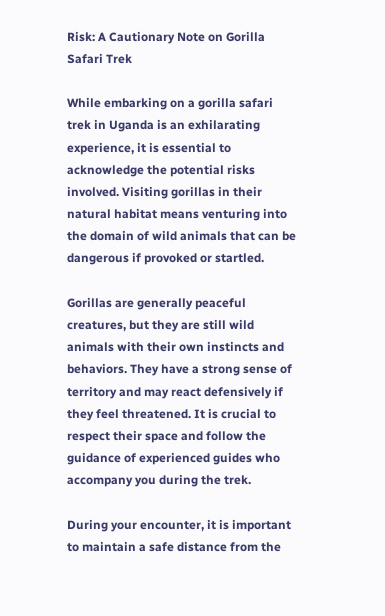Risk: A Cautionary Note on Gorilla Safari Trek

While embarking on a gorilla safari trek in Uganda is an exhilarating experience, it is essential to acknowledge the potential risks involved. Visiting gorillas in their natural habitat means venturing into the domain of wild animals that can be dangerous if provoked or startled.

Gorillas are generally peaceful creatures, but they are still wild animals with their own instincts and behaviors. They have a strong sense of territory and may react defensively if they feel threatened. It is crucial to respect their space and follow the guidance of experienced guides who accompany you during the trek.

During your encounter, it is important to maintain a safe distance from the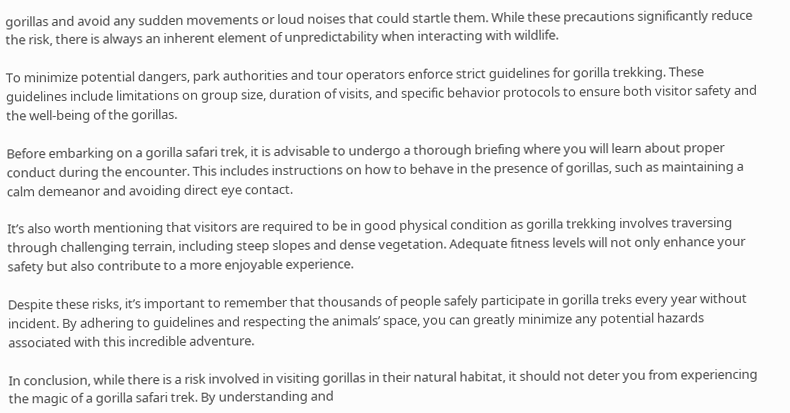gorillas and avoid any sudden movements or loud noises that could startle them. While these precautions significantly reduce the risk, there is always an inherent element of unpredictability when interacting with wildlife.

To minimize potential dangers, park authorities and tour operators enforce strict guidelines for gorilla trekking. These guidelines include limitations on group size, duration of visits, and specific behavior protocols to ensure both visitor safety and the well-being of the gorillas.

Before embarking on a gorilla safari trek, it is advisable to undergo a thorough briefing where you will learn about proper conduct during the encounter. This includes instructions on how to behave in the presence of gorillas, such as maintaining a calm demeanor and avoiding direct eye contact.

It’s also worth mentioning that visitors are required to be in good physical condition as gorilla trekking involves traversing through challenging terrain, including steep slopes and dense vegetation. Adequate fitness levels will not only enhance your safety but also contribute to a more enjoyable experience.

Despite these risks, it’s important to remember that thousands of people safely participate in gorilla treks every year without incident. By adhering to guidelines and respecting the animals’ space, you can greatly minimize any potential hazards associated with this incredible adventure.

In conclusion, while there is a risk involved in visiting gorillas in their natural habitat, it should not deter you from experiencing the magic of a gorilla safari trek. By understanding and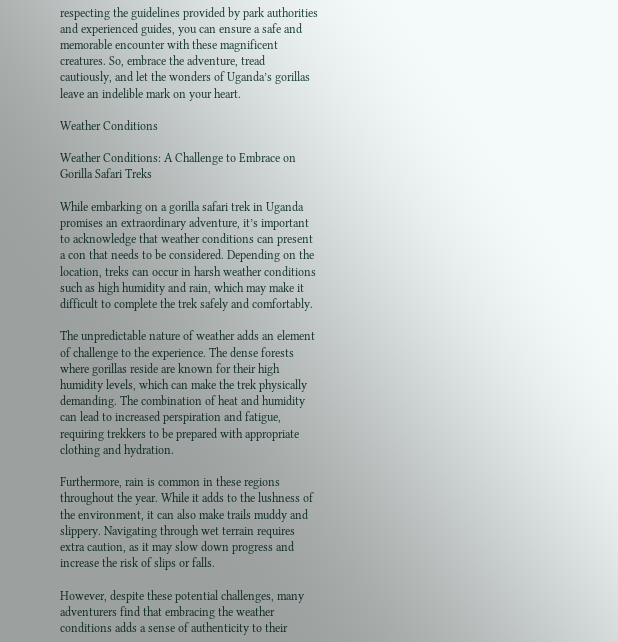respecting the guidelines provided by park authorities and experienced guides, you can ensure a safe and memorable encounter with these magnificent creatures. So, embrace the adventure, tread cautiously, and let the wonders of Uganda’s gorillas leave an indelible mark on your heart.

Weather Conditions

Weather Conditions: A Challenge to Embrace on Gorilla Safari Treks

While embarking on a gorilla safari trek in Uganda promises an extraordinary adventure, it’s important to acknowledge that weather conditions can present a con that needs to be considered. Depending on the location, treks can occur in harsh weather conditions such as high humidity and rain, which may make it difficult to complete the trek safely and comfortably.

The unpredictable nature of weather adds an element of challenge to the experience. The dense forests where gorillas reside are known for their high humidity levels, which can make the trek physically demanding. The combination of heat and humidity can lead to increased perspiration and fatigue, requiring trekkers to be prepared with appropriate clothing and hydration.

Furthermore, rain is common in these regions throughout the year. While it adds to the lushness of the environment, it can also make trails muddy and slippery. Navigating through wet terrain requires extra caution, as it may slow down progress and increase the risk of slips or falls.

However, despite these potential challenges, many adventurers find that embracing the weather conditions adds a sense of authenticity to their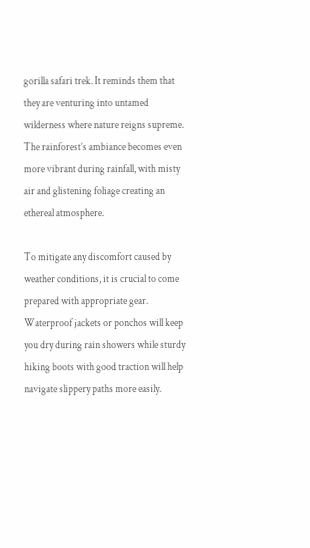gorilla safari trek. It reminds them that they are venturing into untamed wilderness where nature reigns supreme. The rainforest’s ambiance becomes even more vibrant during rainfall, with misty air and glistening foliage creating an ethereal atmosphere.

To mitigate any discomfort caused by weather conditions, it is crucial to come prepared with appropriate gear. Waterproof jackets or ponchos will keep you dry during rain showers while sturdy hiking boots with good traction will help navigate slippery paths more easily.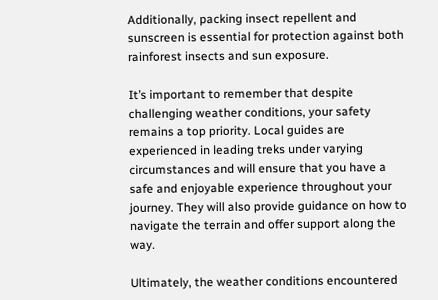Additionally, packing insect repellent and sunscreen is essential for protection against both rainforest insects and sun exposure.

It’s important to remember that despite challenging weather conditions, your safety remains a top priority. Local guides are experienced in leading treks under varying circumstances and will ensure that you have a safe and enjoyable experience throughout your journey. They will also provide guidance on how to navigate the terrain and offer support along the way.

Ultimately, the weather conditions encountered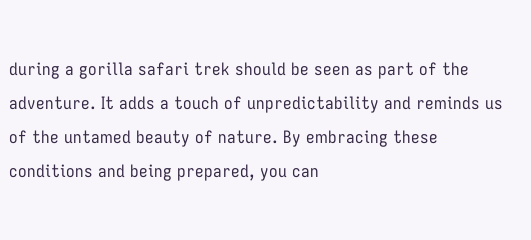during a gorilla safari trek should be seen as part of the adventure. It adds a touch of unpredictability and reminds us of the untamed beauty of nature. By embracing these conditions and being prepared, you can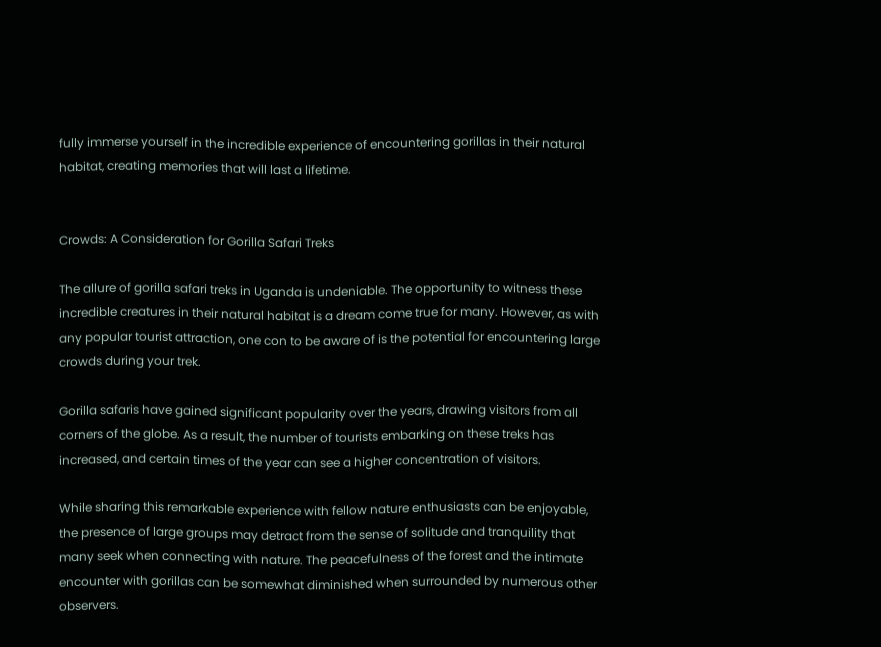fully immerse yourself in the incredible experience of encountering gorillas in their natural habitat, creating memories that will last a lifetime.


Crowds: A Consideration for Gorilla Safari Treks

The allure of gorilla safari treks in Uganda is undeniable. The opportunity to witness these incredible creatures in their natural habitat is a dream come true for many. However, as with any popular tourist attraction, one con to be aware of is the potential for encountering large crowds during your trek.

Gorilla safaris have gained significant popularity over the years, drawing visitors from all corners of the globe. As a result, the number of tourists embarking on these treks has increased, and certain times of the year can see a higher concentration of visitors.

While sharing this remarkable experience with fellow nature enthusiasts can be enjoyable, the presence of large groups may detract from the sense of solitude and tranquility that many seek when connecting with nature. The peacefulness of the forest and the intimate encounter with gorillas can be somewhat diminished when surrounded by numerous other observers.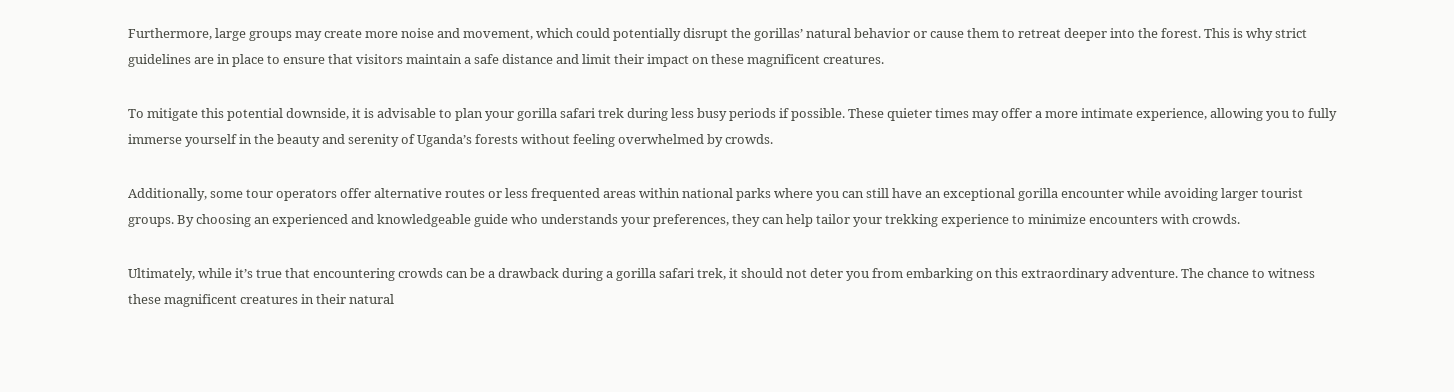Furthermore, large groups may create more noise and movement, which could potentially disrupt the gorillas’ natural behavior or cause them to retreat deeper into the forest. This is why strict guidelines are in place to ensure that visitors maintain a safe distance and limit their impact on these magnificent creatures.

To mitigate this potential downside, it is advisable to plan your gorilla safari trek during less busy periods if possible. These quieter times may offer a more intimate experience, allowing you to fully immerse yourself in the beauty and serenity of Uganda’s forests without feeling overwhelmed by crowds.

Additionally, some tour operators offer alternative routes or less frequented areas within national parks where you can still have an exceptional gorilla encounter while avoiding larger tourist groups. By choosing an experienced and knowledgeable guide who understands your preferences, they can help tailor your trekking experience to minimize encounters with crowds.

Ultimately, while it’s true that encountering crowds can be a drawback during a gorilla safari trek, it should not deter you from embarking on this extraordinary adventure. The chance to witness these magnificent creatures in their natural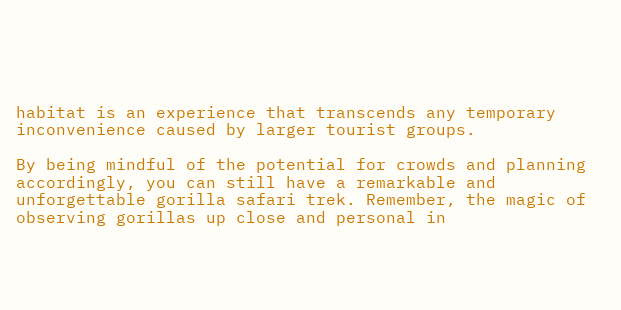habitat is an experience that transcends any temporary inconvenience caused by larger tourist groups.

By being mindful of the potential for crowds and planning accordingly, you can still have a remarkable and unforgettable gorilla safari trek. Remember, the magic of observing gorillas up close and personal in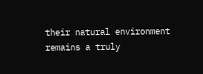their natural environment remains a truly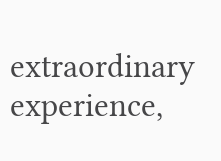extraordinary experience,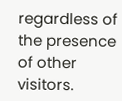regardless of the presence of other visitors.